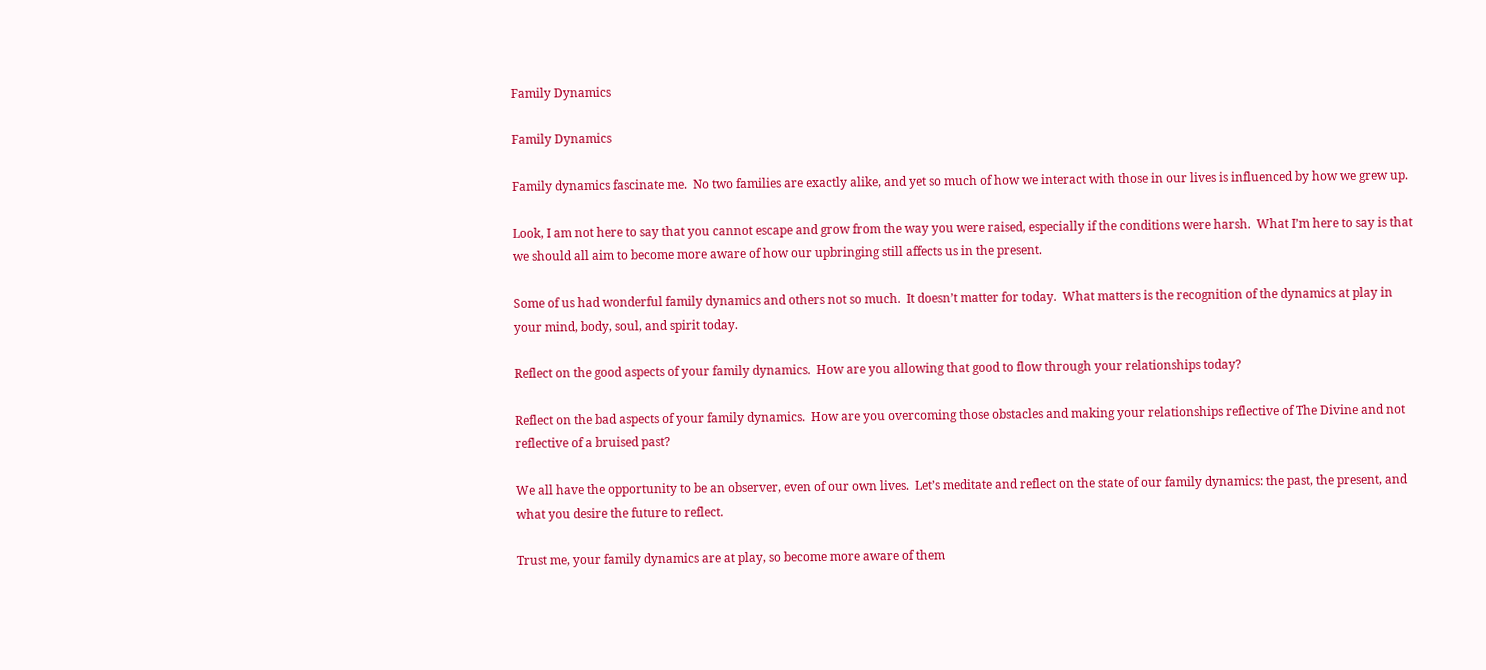Family Dynamics

Family Dynamics

Family dynamics fascinate me.  No two families are exactly alike, and yet so much of how we interact with those in our lives is influenced by how we grew up.

Look, I am not here to say that you cannot escape and grow from the way you were raised, especially if the conditions were harsh.  What I’m here to say is that we should all aim to become more aware of how our upbringing still affects us in the present.

Some of us had wonderful family dynamics and others not so much.  It doesn’t matter for today.  What matters is the recognition of the dynamics at play in your mind, body, soul, and spirit today.

Reflect on the good aspects of your family dynamics.  How are you allowing that good to flow through your relationships today?

Reflect on the bad aspects of your family dynamics.  How are you overcoming those obstacles and making your relationships reflective of The Divine and not reflective of a bruised past?

We all have the opportunity to be an observer, even of our own lives.  Let’s meditate and reflect on the state of our family dynamics: the past, the present, and what you desire the future to reflect.

Trust me, your family dynamics are at play, so become more aware of them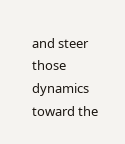and steer those dynamics toward the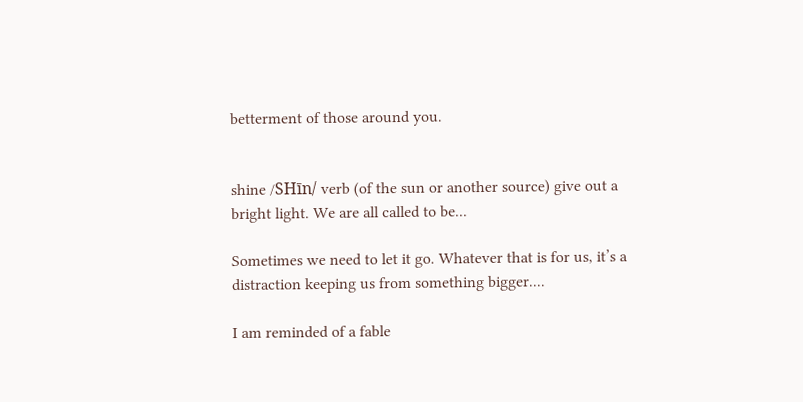betterment of those around you.


shine /SHīn/ verb (of the sun or another source) give out a bright light. We are all called to be...

Sometimes we need to let it go. Whatever that is for us, it’s a distraction keeping us from something bigger....

I am reminded of a fable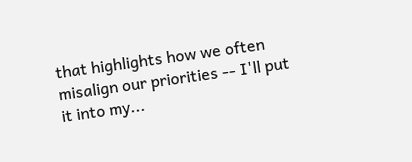that highlights how we often misalign our priorities -- I'll put it into my...